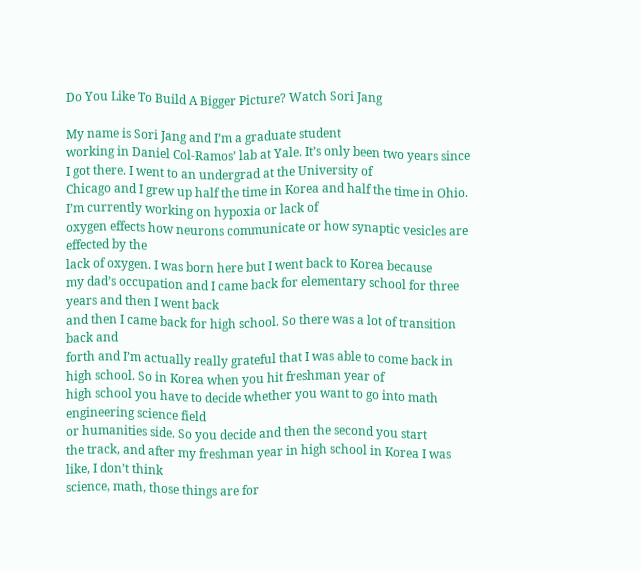Do You Like To Build A Bigger Picture? Watch Sori Jang

My name is Sori Jang and I’m a graduate student
working in Daniel Col-Ramos’ lab at Yale. It’s only been two years since I got there. I went to an undergrad at the University of
Chicago and I grew up half the time in Korea and half the time in Ohio. I’m currently working on hypoxia or lack of
oxygen effects how neurons communicate or how synaptic vesicles are effected by the
lack of oxygen. I was born here but I went back to Korea because
my dad’s occupation and I came back for elementary school for three years and then I went back
and then I came back for high school. So there was a lot of transition back and
forth and I’m actually really grateful that I was able to come back in high school. So in Korea when you hit freshman year of
high school you have to decide whether you want to go into math engineering science field
or humanities side. So you decide and then the second you start
the track, and after my freshman year in high school in Korea I was like, I don’t think
science, math, those things are for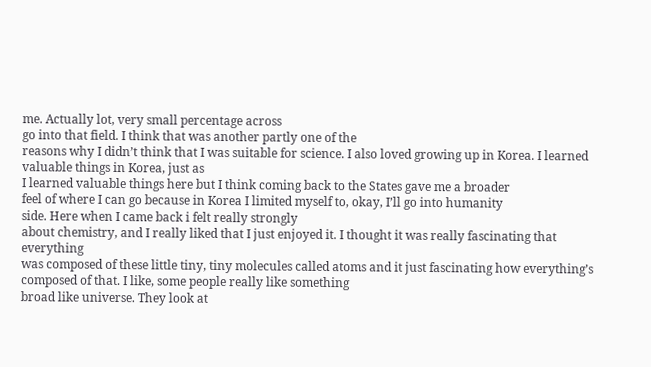me. Actually lot, very small percentage across
go into that field. I think that was another partly one of the
reasons why I didn’t think that I was suitable for science. I also loved growing up in Korea. I learned valuable things in Korea, just as
I learned valuable things here but I think coming back to the States gave me a broader
feel of where I can go because in Korea I limited myself to, okay, I’ll go into humanity
side. Here when I came back i felt really strongly
about chemistry, and I really liked that I just enjoyed it. I thought it was really fascinating that everything
was composed of these little tiny, tiny molecules called atoms and it just fascinating how everything’s
composed of that. I like, some people really like something
broad like universe. They look at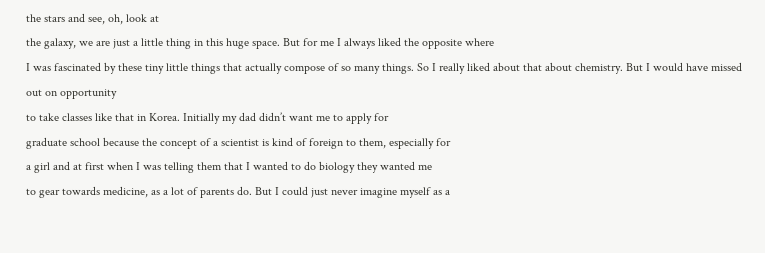the stars and see, oh, look at
the galaxy, we are just a little thing in this huge space. But for me I always liked the opposite where
I was fascinated by these tiny little things that actually compose of so many things. So I really liked about that about chemistry. But I would have missed out on opportunity
to take classes like that in Korea. Initially my dad didn’t want me to apply for
graduate school because the concept of a scientist is kind of foreign to them, especially for
a girl and at first when I was telling them that I wanted to do biology they wanted me
to gear towards medicine, as a lot of parents do. But I could just never imagine myself as a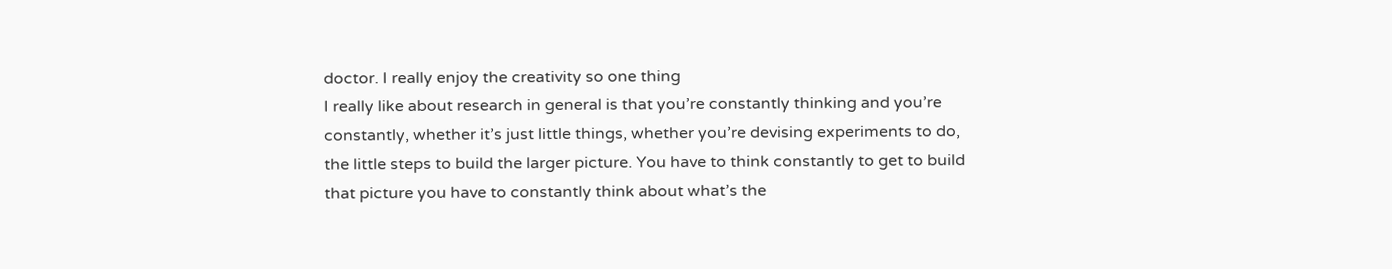doctor. I really enjoy the creativity so one thing
I really like about research in general is that you’re constantly thinking and you’re
constantly, whether it’s just little things, whether you’re devising experiments to do,
the little steps to build the larger picture. You have to think constantly to get to build
that picture you have to constantly think about what’s the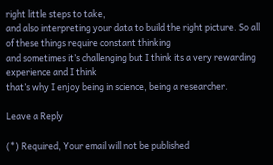right little steps to take,
and also interpreting your data to build the right picture. So all of these things require constant thinking
and sometimes it’s challenging but I think its a very rewarding experience and I think
that’s why I enjoy being in science, being a researcher.

Leave a Reply

(*) Required, Your email will not be published